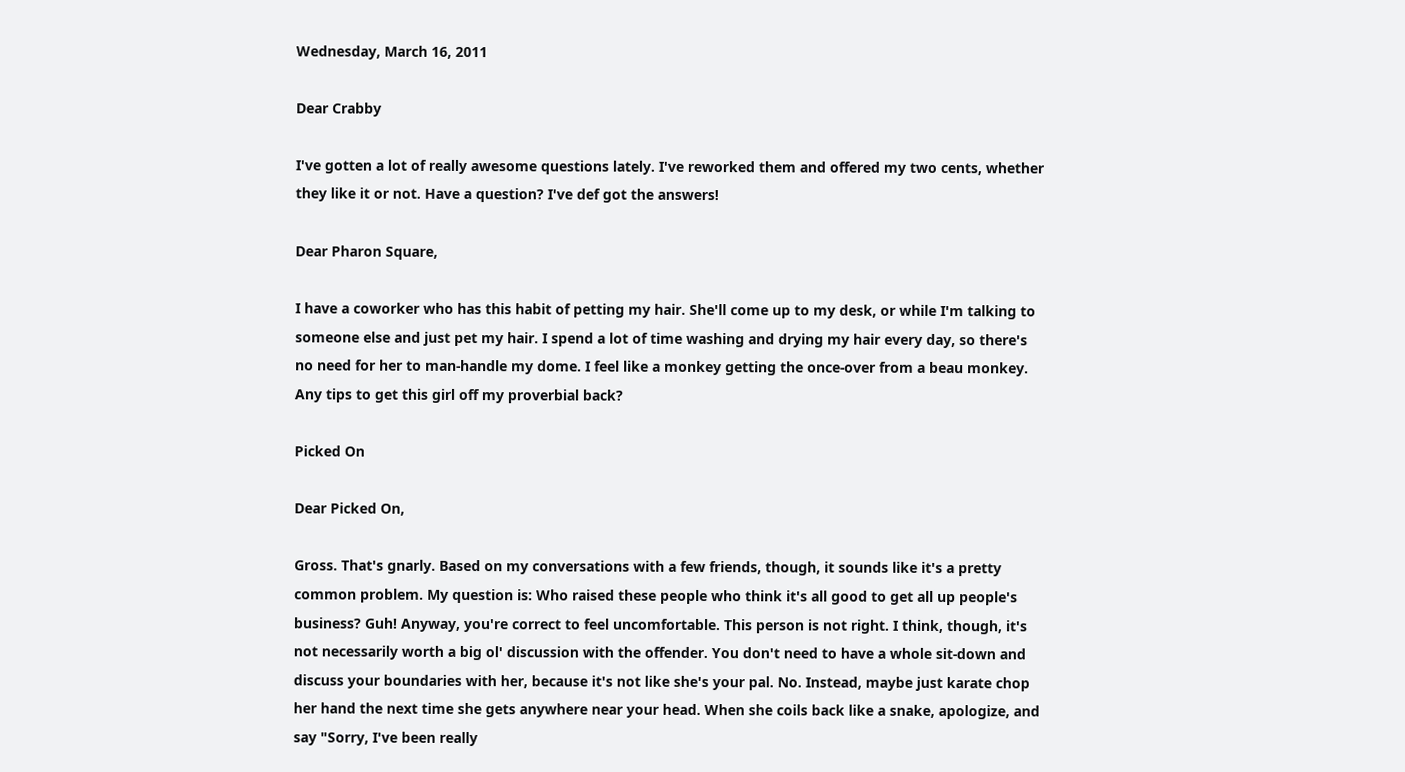Wednesday, March 16, 2011

Dear Crabby

I've gotten a lot of really awesome questions lately. I've reworked them and offered my two cents, whether they like it or not. Have a question? I've def got the answers!

Dear Pharon Square,

I have a coworker who has this habit of petting my hair. She'll come up to my desk, or while I'm talking to someone else and just pet my hair. I spend a lot of time washing and drying my hair every day, so there's no need for her to man-handle my dome. I feel like a monkey getting the once-over from a beau monkey. Any tips to get this girl off my proverbial back?

Picked On

Dear Picked On,

Gross. That's gnarly. Based on my conversations with a few friends, though, it sounds like it's a pretty common problem. My question is: Who raised these people who think it's all good to get all up people's business? Guh! Anyway, you're correct to feel uncomfortable. This person is not right. I think, though, it's not necessarily worth a big ol' discussion with the offender. You don't need to have a whole sit-down and discuss your boundaries with her, because it's not like she's your pal. No. Instead, maybe just karate chop her hand the next time she gets anywhere near your head. When she coils back like a snake, apologize, and say "Sorry, I've been really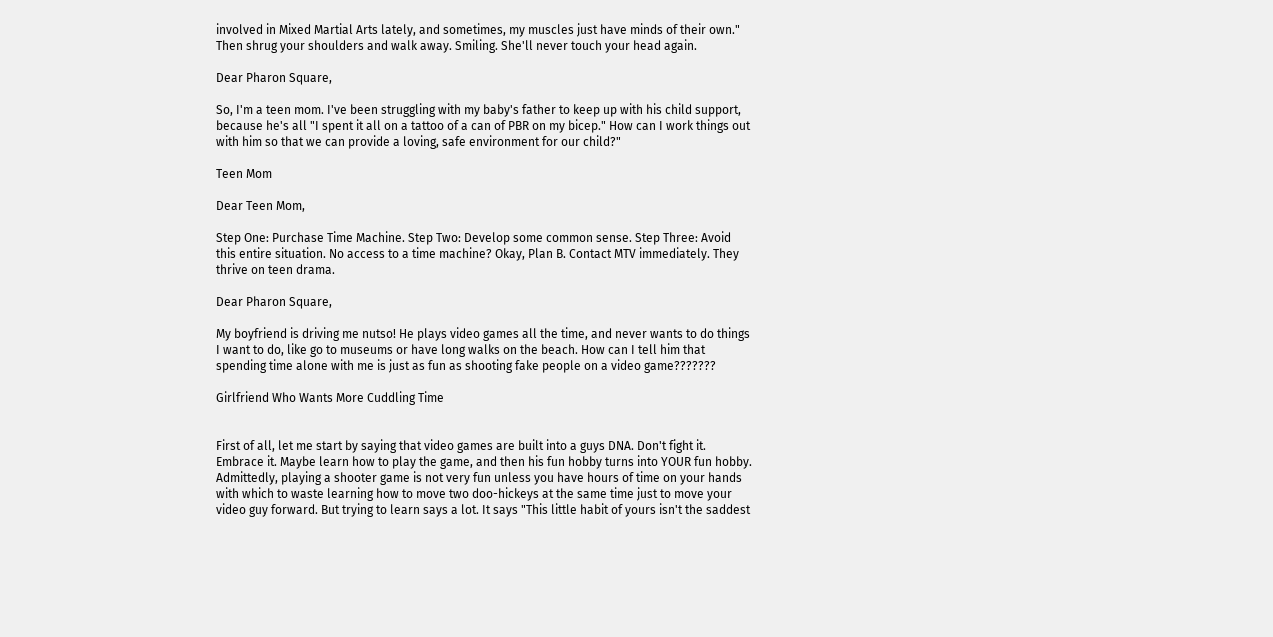involved in Mixed Martial Arts lately, and sometimes, my muscles just have minds of their own." Then shrug your shoulders and walk away. Smiling. She'll never touch your head again.

Dear Pharon Square,

So, I'm a teen mom. I've been struggling with my baby's father to keep up with his child support, because he's all "I spent it all on a tattoo of a can of PBR on my bicep." How can I work things out with him so that we can provide a loving, safe environment for our child?"

Teen Mom

Dear Teen Mom,

Step One: Purchase Time Machine. Step Two: Develop some common sense. Step Three: Avoid this entire situation. No access to a time machine? Okay, Plan B. Contact MTV immediately. They thrive on teen drama.

Dear Pharon Square,

My boyfriend is driving me nutso! He plays video games all the time, and never wants to do things I want to do, like go to museums or have long walks on the beach. How can I tell him that spending time alone with me is just as fun as shooting fake people on a video game???????

Girlfriend Who Wants More Cuddling Time


First of all, let me start by saying that video games are built into a guys DNA. Don't fight it. Embrace it. Maybe learn how to play the game, and then his fun hobby turns into YOUR fun hobby. Admittedly, playing a shooter game is not very fun unless you have hours of time on your hands with which to waste learning how to move two doo-hickeys at the same time just to move your video guy forward. But trying to learn says a lot. It says "This little habit of yours isn't the saddest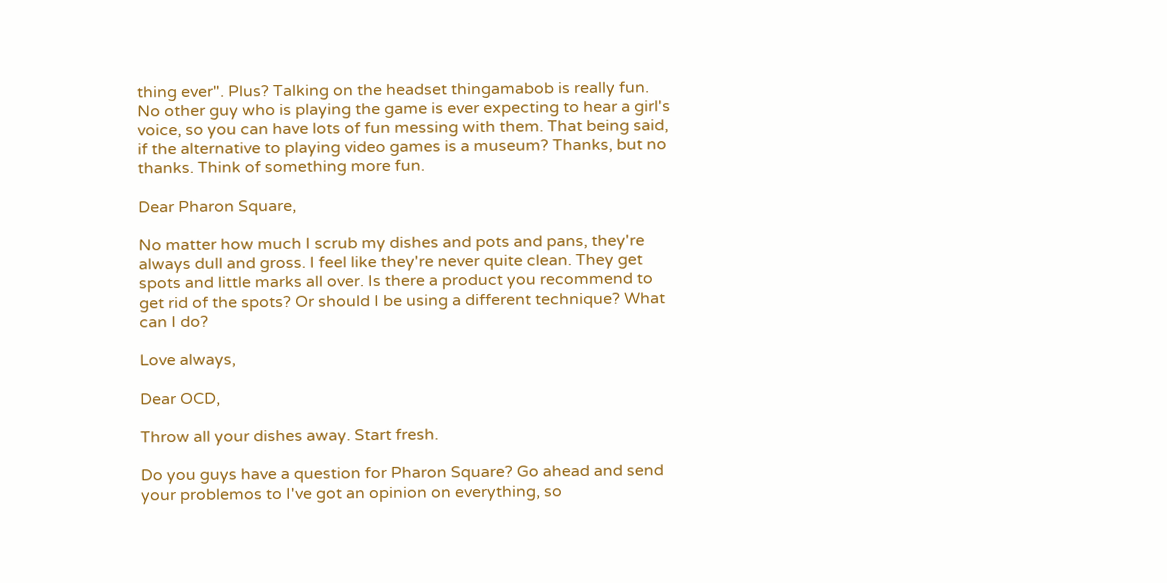thing ever". Plus? Talking on the headset thingamabob is really fun. No other guy who is playing the game is ever expecting to hear a girl's voice, so you can have lots of fun messing with them. That being said, if the alternative to playing video games is a museum? Thanks, but no thanks. Think of something more fun.

Dear Pharon Square,

No matter how much I scrub my dishes and pots and pans, they're always dull and gross. I feel like they're never quite clean. They get spots and little marks all over. Is there a product you recommend to get rid of the spots? Or should I be using a different technique? What can I do?

Love always,

Dear OCD,

Throw all your dishes away. Start fresh.

Do you guys have a question for Pharon Square? Go ahead and send your problemos to I've got an opinion on everything, so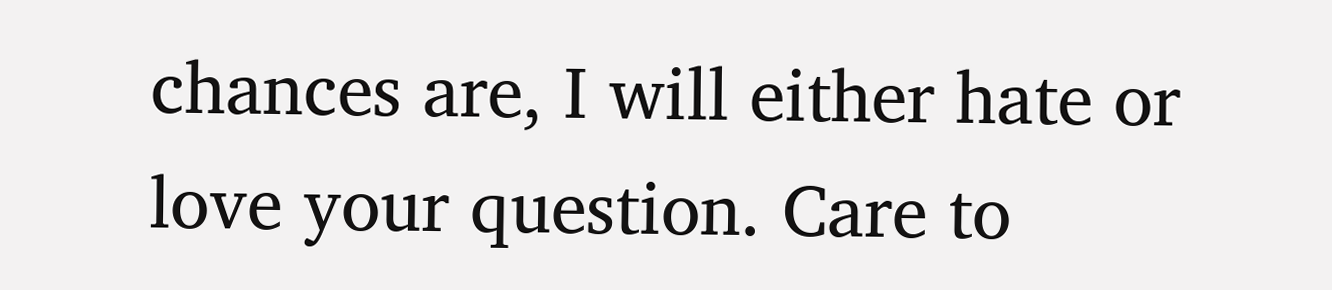chances are, I will either hate or love your question. Care to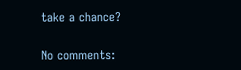take a chance?

No comments: